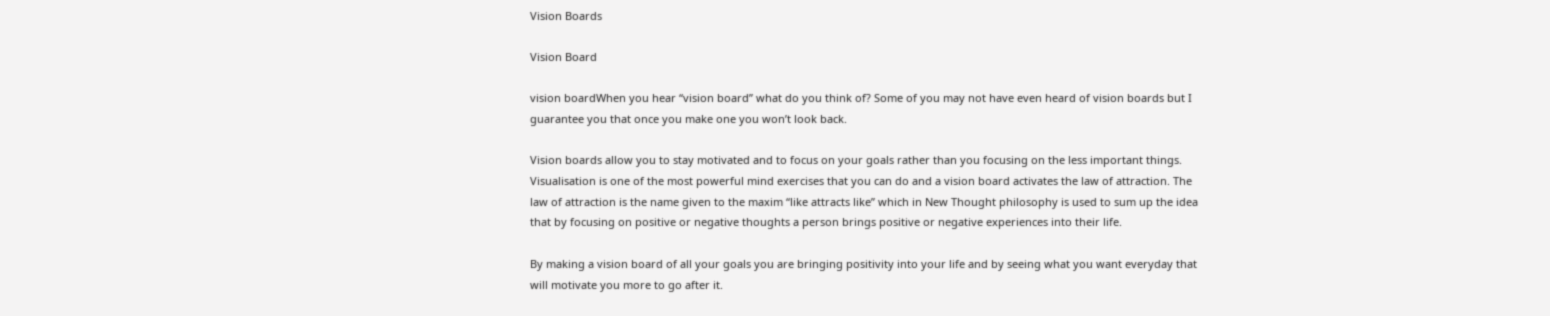Vision Boards

Vision Board

vision boardWhen you hear “vision board” what do you think of? Some of you may not have even heard of vision boards but I guarantee you that once you make one you won’t look back.

Vision boards allow you to stay motivated and to focus on your goals rather than you focusing on the less important things. Visualisation is one of the most powerful mind exercises that you can do and a vision board activates the law of attraction. The law of attraction is the name given to the maxim “like attracts like” which in New Thought philosophy is used to sum up the idea that by focusing on positive or negative thoughts a person brings positive or negative experiences into their life.

By making a vision board of all your goals you are bringing positivity into your life and by seeing what you want everyday that will motivate you more to go after it.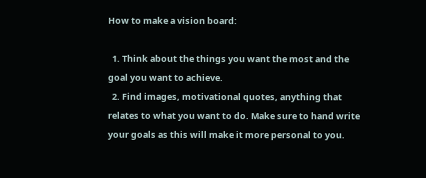How to make a vision board:

  1. Think about the things you want the most and the goal you want to achieve.
  2. Find images, motivational quotes, anything that relates to what you want to do. Make sure to hand write your goals as this will make it more personal to you.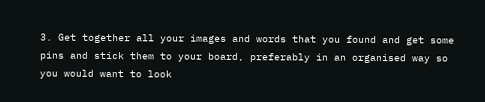3. Get together all your images and words that you found and get some pins and stick them to your board, preferably in an organised way so you would want to look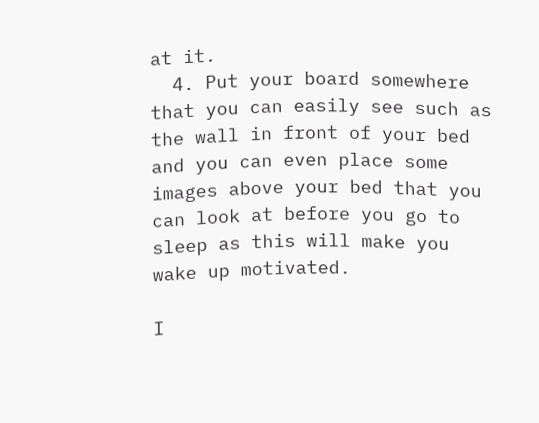at it.
  4. Put your board somewhere that you can easily see such as the wall in front of your bed and you can even place some images above your bed that you can look at before you go to sleep as this will make you wake up motivated.

I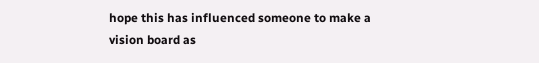hope this has influenced someone to make a vision board as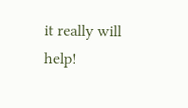it really will help!